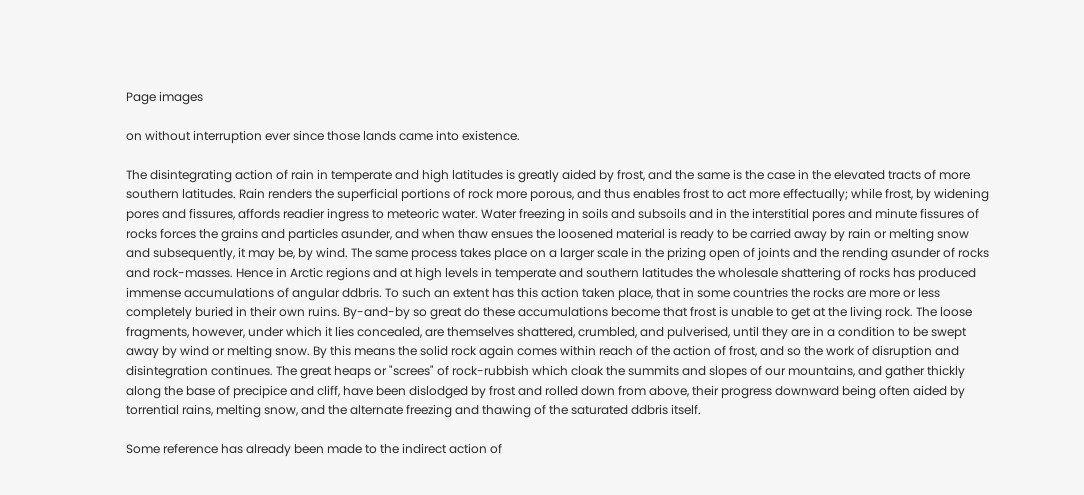Page images

on without interruption ever since those lands came into existence.

The disintegrating action of rain in temperate and high latitudes is greatly aided by frost, and the same is the case in the elevated tracts of more southern latitudes. Rain renders the superficial portions of rock more porous, and thus enables frost to act more effectually; while frost, by widening pores and fissures, affords readier ingress to meteoric water. Water freezing in soils and subsoils and in the interstitial pores and minute fissures of rocks forces the grains and particles asunder, and when thaw ensues the loosened material is ready to be carried away by rain or melting snow and subsequently, it may be, by wind. The same process takes place on a larger scale in the prizing open of joints and the rending asunder of rocks and rock-masses. Hence in Arctic regions and at high levels in temperate and southern latitudes the wholesale shattering of rocks has produced immense accumulations of angular ddbris. To such an extent has this action taken place, that in some countries the rocks are more or less completely buried in their own ruins. By-and-by so great do these accumulations become that frost is unable to get at the living rock. The loose fragments, however, under which it lies concealed, are themselves shattered, crumbled, and pulverised, until they are in a condition to be swept away by wind or melting snow. By this means the solid rock again comes within reach of the action of frost, and so the work of disruption and disintegration continues. The great heaps or "screes" of rock-rubbish which cloak the summits and slopes of our mountains, and gather thickly along the base of precipice and cliff, have been dislodged by frost and rolled down from above, their progress downward being often aided by torrential rains, melting snow, and the alternate freezing and thawing of the saturated ddbris itself.

Some reference has already been made to the indirect action of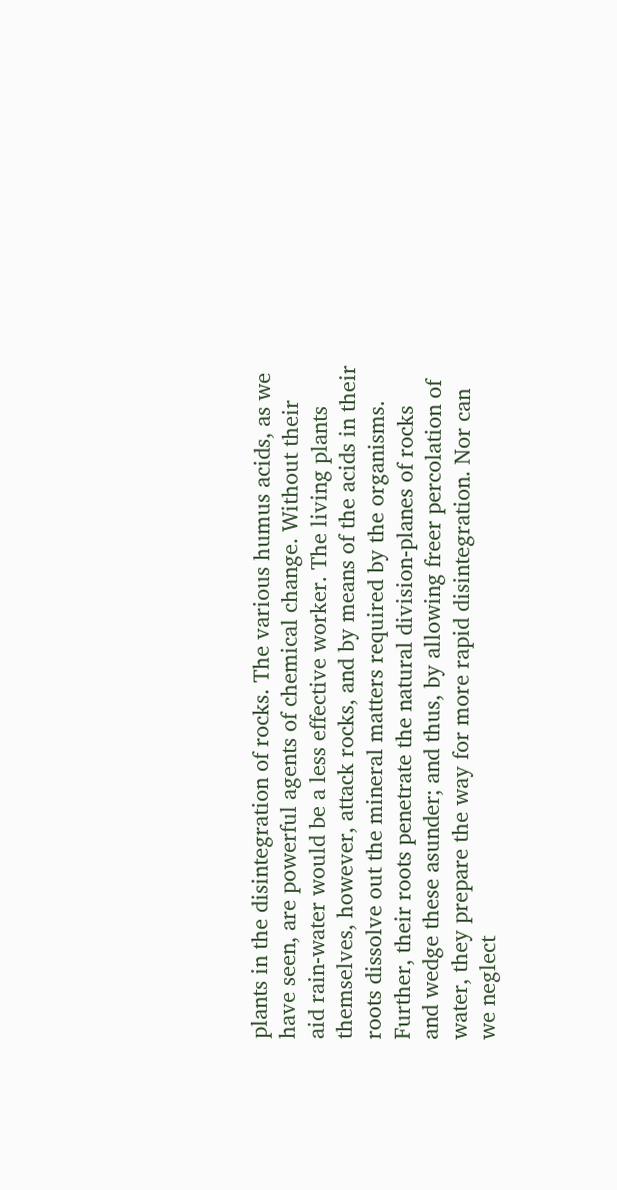plants in the disintegration of rocks. The various humus acids, as we have seen, are powerful agents of chemical change. Without their aid rain-water would be a less effective worker. The living plants themselves, however, attack rocks, and by means of the acids in their roots dissolve out the mineral matters required by the organisms. Further, their roots penetrate the natural division-planes of rocks and wedge these asunder; and thus, by allowing freer percolation of water, they prepare the way for more rapid disintegration. Nor can we neglect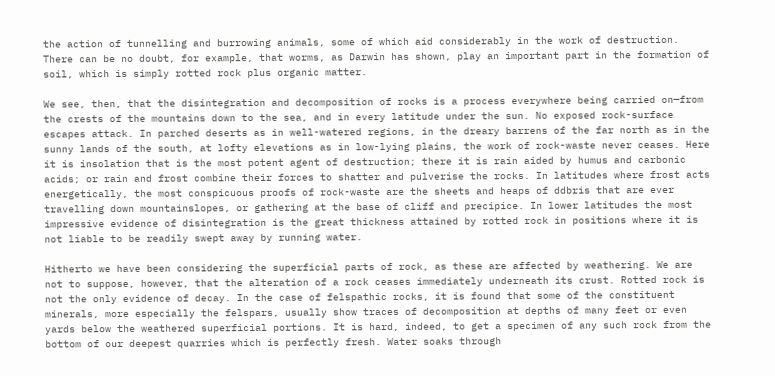the action of tunnelling and burrowing animals, some of which aid considerably in the work of destruction. There can be no doubt, for example, that worms, as Darwin has shown, play an important part in the formation of soil, which is simply rotted rock plus organic matter.

We see, then, that the disintegration and decomposition of rocks is a process everywhere being carried on—from the crests of the mountains down to the sea, and in every latitude under the sun. No exposed rock-surface escapes attack. In parched deserts as in well-watered regions, in the dreary barrens of the far north as in the sunny lands of the south, at lofty elevations as in low-lying plains, the work of rock-waste never ceases. Here it is insolation that is the most potent agent of destruction; there it is rain aided by humus and carbonic acids; or rain and frost combine their forces to shatter and pulverise the rocks. In latitudes where frost acts energetically, the most conspicuous proofs of rock-waste are the sheets and heaps of ddbris that are ever travelling down mountainslopes, or gathering at the base of cliff and precipice. In lower latitudes the most impressive evidence of disintegration is the great thickness attained by rotted rock in positions where it is not liable to be readily swept away by running water.

Hitherto we have been considering the superficial parts of rock, as these are affected by weathering. We are not to suppose, however, that the alteration of a rock ceases immediately underneath its crust. Rotted rock is not the only evidence of decay. In the case of felspathic rocks, it is found that some of the constituent minerals, more especially the felspars, usually show traces of decomposition at depths of many feet or even yards below the weathered superficial portions. It is hard, indeed, to get a specimen of any such rock from the bottom of our deepest quarries which is perfectly fresh. Water soaks through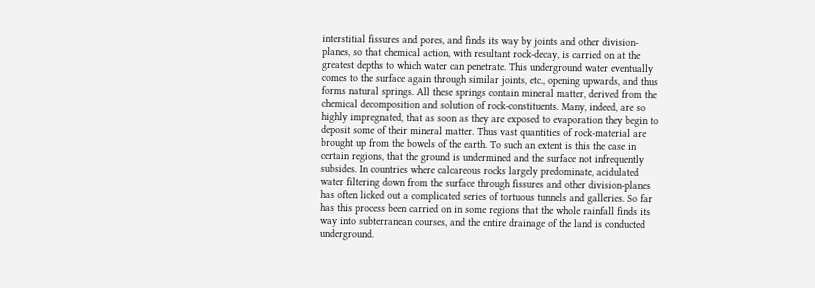interstitial fissures and pores, and finds its way by joints and other division-planes, so that chemical action, with resultant rock-decay, is carried on at the greatest depths to which water can penetrate. This underground water eventually comes to the surface again through similar joints, etc., opening upwards, and thus forms natural springs. All these springs contain mineral matter, derived from the chemical decomposition and solution of rock-constituents. Many, indeed, are so highly impregnated, that as soon as they are exposed to evaporation they begin to deposit some of their mineral matter. Thus vast quantities of rock-material are brought up from the bowels of the earth. To such an extent is this the case in certain regions, that the ground is undermined and the surface not infrequently subsides. In countries where calcareous rocks largely predominate, acidulated water filtering down from the surface through fissures and other division-planes has often licked out a complicated series of tortuous tunnels and galleries. So far has this process been carried on in some regions that the whole rainfall finds its way into subterranean courses, and the entire drainage of the land is conducted underground.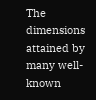The dimensions attained by many well-known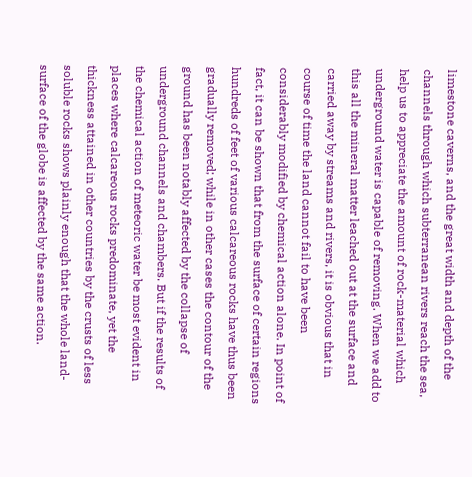limestone caverns, and the great width and depth of the channels through which subterranean rivers reach the sea, help us to appreciate the amount of rock-material which underground water is capable of removing. When we add to this all the mineral matter leached out at the surface and carried away by streams and rivers, it is obvious that in course of time the land cannot fail to have been considerably modified by chemical action alone. In point of fact, it can be shown that from the surface of certain regions hundreds of feet of various calcareous rocks have thus been gradually removed; while in other cases the contour of the ground has been notably affected by the collapse of underground channels and chambers. But if the results of the chemical action of meteoric water be most evident in places where calcareous rocks predominate, yet the thickness attained in other countries by the crusts of less soluble rocks shows plainly enough that the whole land-surface of the globe is affected by the same action.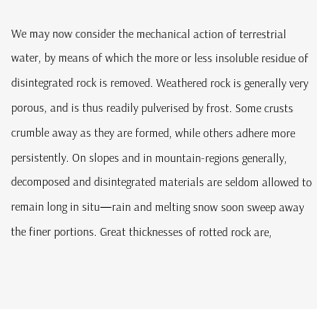We may now consider the mechanical action of terrestrial water, by means of which the more or less insoluble residue of disintegrated rock is removed. Weathered rock is generally very porous, and is thus readily pulverised by frost. Some crusts crumble away as they are formed, while others adhere more persistently. On slopes and in mountain-regions generally, decomposed and disintegrated materials are seldom allowed to remain long in situ—rain and melting snow soon sweep away the finer portions. Great thicknesses of rotted rock are,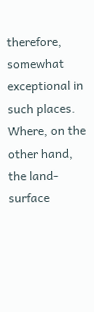therefore, somewhat exceptional in such places. Where, on the other hand, the land-surface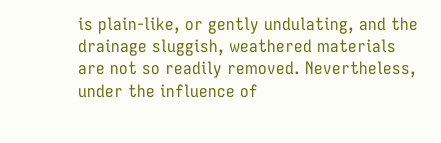is plain-like, or gently undulating, and the drainage sluggish, weathered materials are not so readily removed. Nevertheless, under the influence of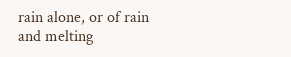rain alone, or of rain and melting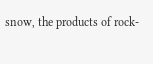snow, the products of rock-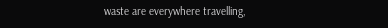waste are everywhere travelling,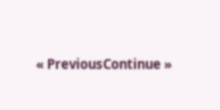« PreviousContinue »